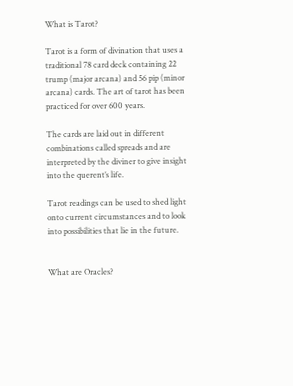What is Tarot?

Tarot is a form of divination that uses a traditional 78 card deck containing 22 trump (major arcana) and 56 pip (minor arcana) cards. The art of tarot has been practiced for over 600 years.

The cards are laid out in different combinations called spreads and are interpreted by the diviner to give insight into the querent’s life.

Tarot readings can be used to shed light onto current circumstances and to look into possibilities that lie in the future.


What are Oracles?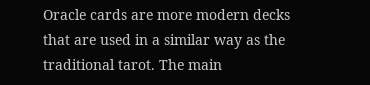Oracle cards are more modern decks that are used in a similar way as the traditional tarot. The main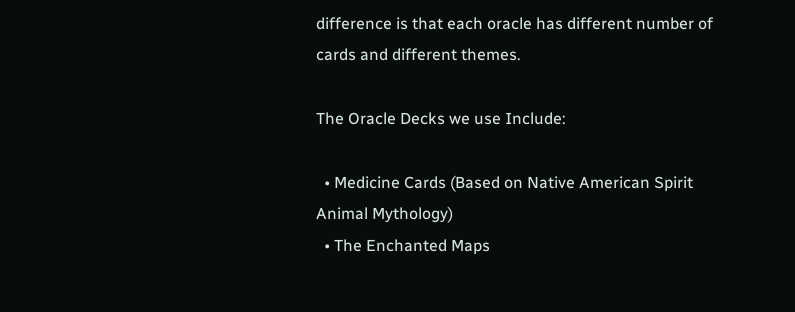difference is that each oracle has different number of cards and different themes.

The Oracle Decks we use Include:

  • Medicine Cards (Based on Native American Spirit Animal Mythology)
  • The Enchanted Maps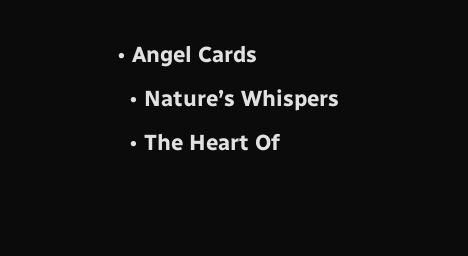• Angel Cards
  • Nature’s Whispers
  • The Heart Of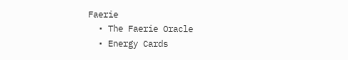Faerie
  • The Faerie Oracle
  • Energy Cards